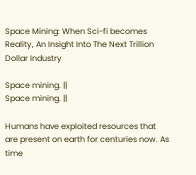Space Mining: When Sci-fi becomes Reality, An Insight Into The Next Trillion Dollar Industry

Space mining. ||
Space mining. ||

Humans have exploited resources that are present on earth for centuries now. As time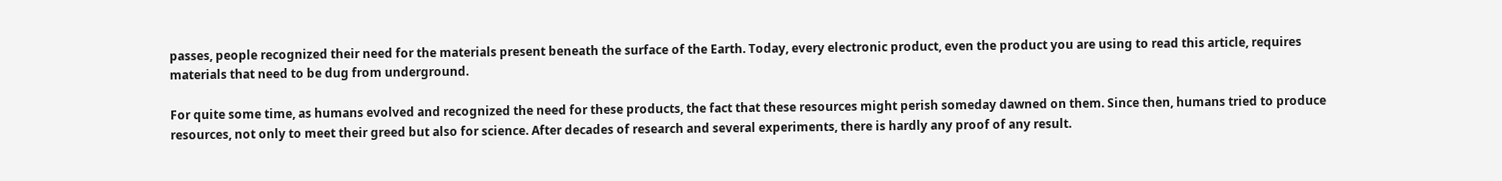passes, people recognized their need for the materials present beneath the surface of the Earth. Today, every electronic product, even the product you are using to read this article, requires materials that need to be dug from underground.

For quite some time, as humans evolved and recognized the need for these products, the fact that these resources might perish someday dawned on them. Since then, humans tried to produce resources, not only to meet their greed but also for science. After decades of research and several experiments, there is hardly any proof of any result.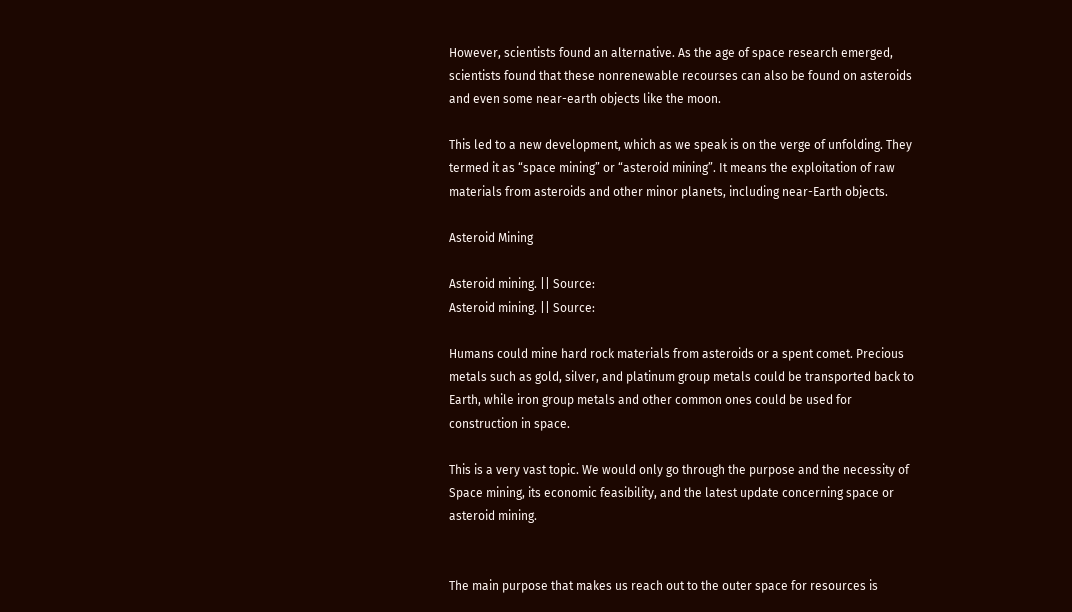However, scientists found an alternative. As the age of space research emerged, scientists found that these nonrenewable recourses can also be found on asteroids and even some near-earth objects like the moon.

This led to a new development, which as we speak is on the verge of unfolding. They termed it as “space mining” or “asteroid mining”. It means the exploitation of raw materials from asteroids and other minor planets, including near-Earth objects.

Asteroid Mining

Asteroid mining. || Source:
Asteroid mining. || Source:

Humans could mine hard rock materials from asteroids or a spent comet. Precious metals such as gold, silver, and platinum group metals could be transported back to Earth, while iron group metals and other common ones could be used for construction in space.

This is a very vast topic. We would only go through the purpose and the necessity of Space mining, its economic feasibility, and the latest update concerning space or asteroid mining.


The main purpose that makes us reach out to the outer space for resources is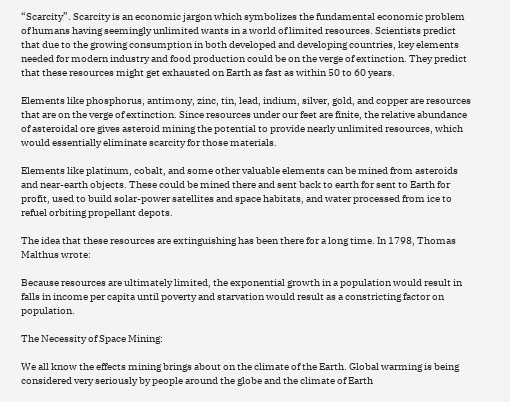“Scarcity”. Scarcity is an economic jargon which symbolizes the fundamental economic problem of humans having seemingly unlimited wants in a world of limited resources. Scientists predict that due to the growing consumption in both developed and developing countries, key elements needed for modern industry and food production could be on the verge of extinction. They predict that these resources might get exhausted on Earth as fast as within 50 to 60 years.

Elements like phosphorus, antimony, zinc, tin, lead, indium, silver, gold, and copper are resources that are on the verge of extinction. Since resources under our feet are finite, the relative abundance of asteroidal ore gives asteroid mining the potential to provide nearly unlimited resources, which would essentially eliminate scarcity for those materials.

Elements like platinum, cobalt, and some other valuable elements can be mined from asteroids and near-earth objects. These could be mined there and sent back to earth for sent to Earth for profit, used to build solar-power satellites and space habitats, and water processed from ice to refuel orbiting propellant depots.

The idea that these resources are extinguishing has been there for a long time. In 1798, Thomas Malthus wrote:

Because resources are ultimately limited, the exponential growth in a population would result in falls in income per capita until poverty and starvation would result as a constricting factor on population.

The Necessity of Space Mining:

We all know the effects mining brings about on the climate of the Earth. Global warming is being considered very seriously by people around the globe and the climate of Earth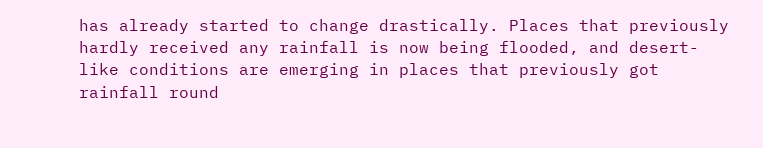has already started to change drastically. Places that previously hardly received any rainfall is now being flooded, and desert-like conditions are emerging in places that previously got rainfall round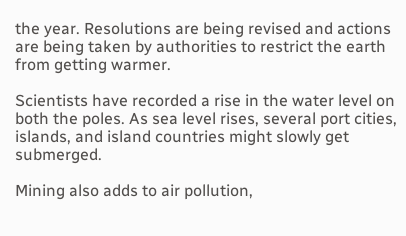the year. Resolutions are being revised and actions are being taken by authorities to restrict the earth from getting warmer.

Scientists have recorded a rise in the water level on both the poles. As sea level rises, several port cities, islands, and island countries might slowly get submerged.

Mining also adds to air pollution,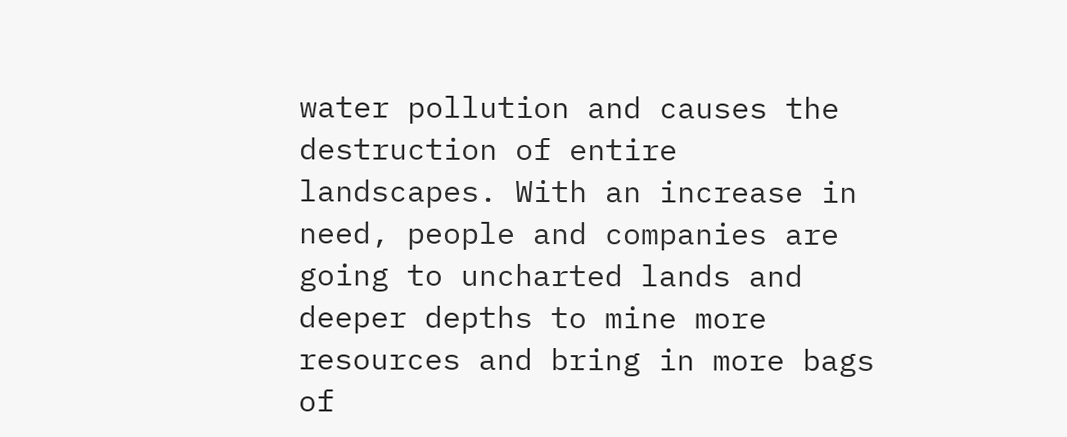water pollution and causes the destruction of entire landscapes. With an increase in need, people and companies are going to uncharted lands and deeper depths to mine more resources and bring in more bags of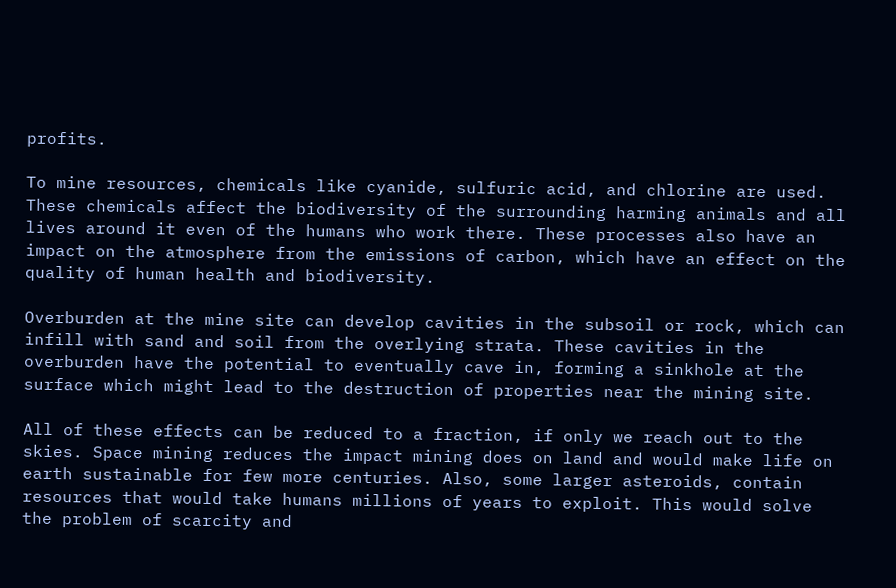profits.

To mine resources, chemicals like cyanide, sulfuric acid, and chlorine are used. These chemicals affect the biodiversity of the surrounding harming animals and all lives around it even of the humans who work there. These processes also have an impact on the atmosphere from the emissions of carbon, which have an effect on the quality of human health and biodiversity.

Overburden at the mine site can develop cavities in the subsoil or rock, which can infill with sand and soil from the overlying strata. These cavities in the overburden have the potential to eventually cave in, forming a sinkhole at the surface which might lead to the destruction of properties near the mining site.

All of these effects can be reduced to a fraction, if only we reach out to the skies. Space mining reduces the impact mining does on land and would make life on earth sustainable for few more centuries. Also, some larger asteroids, contain resources that would take humans millions of years to exploit. This would solve the problem of scarcity and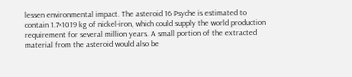lessen environmental impact. The asteroid 16 Psyche is estimated to contain 1.7×1019 kg of nickel-iron, which could supply the world production requirement for several million years. A small portion of the extracted material from the asteroid would also be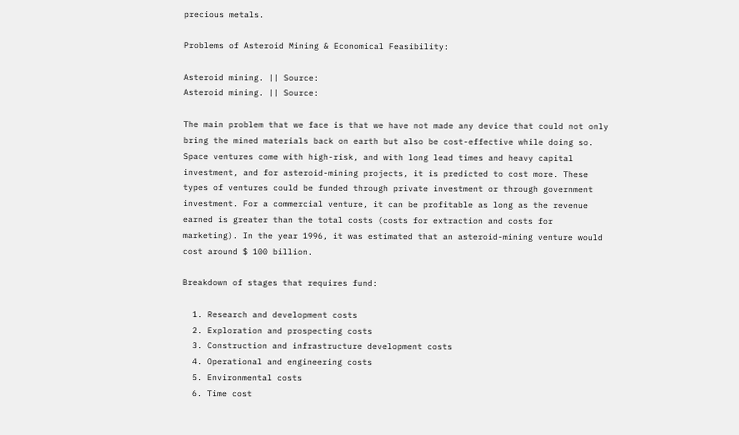precious metals.

Problems of Asteroid Mining & Economical Feasibility:

Asteroid mining. || Source:
Asteroid mining. || Source:

The main problem that we face is that we have not made any device that could not only bring the mined materials back on earth but also be cost-effective while doing so. Space ventures come with high-risk, and with long lead times and heavy capital investment, and for asteroid-mining projects, it is predicted to cost more. These types of ventures could be funded through private investment or through government investment. For a commercial venture, it can be profitable as long as the revenue earned is greater than the total costs (costs for extraction and costs for marketing). In the year 1996, it was estimated that an asteroid-mining venture would cost around $ 100 billion.

Breakdown of stages that requires fund:

  1. Research and development costs
  2. Exploration and prospecting costs
  3. Construction and infrastructure development costs
  4. Operational and engineering costs
  5. Environmental costs
  6. Time cost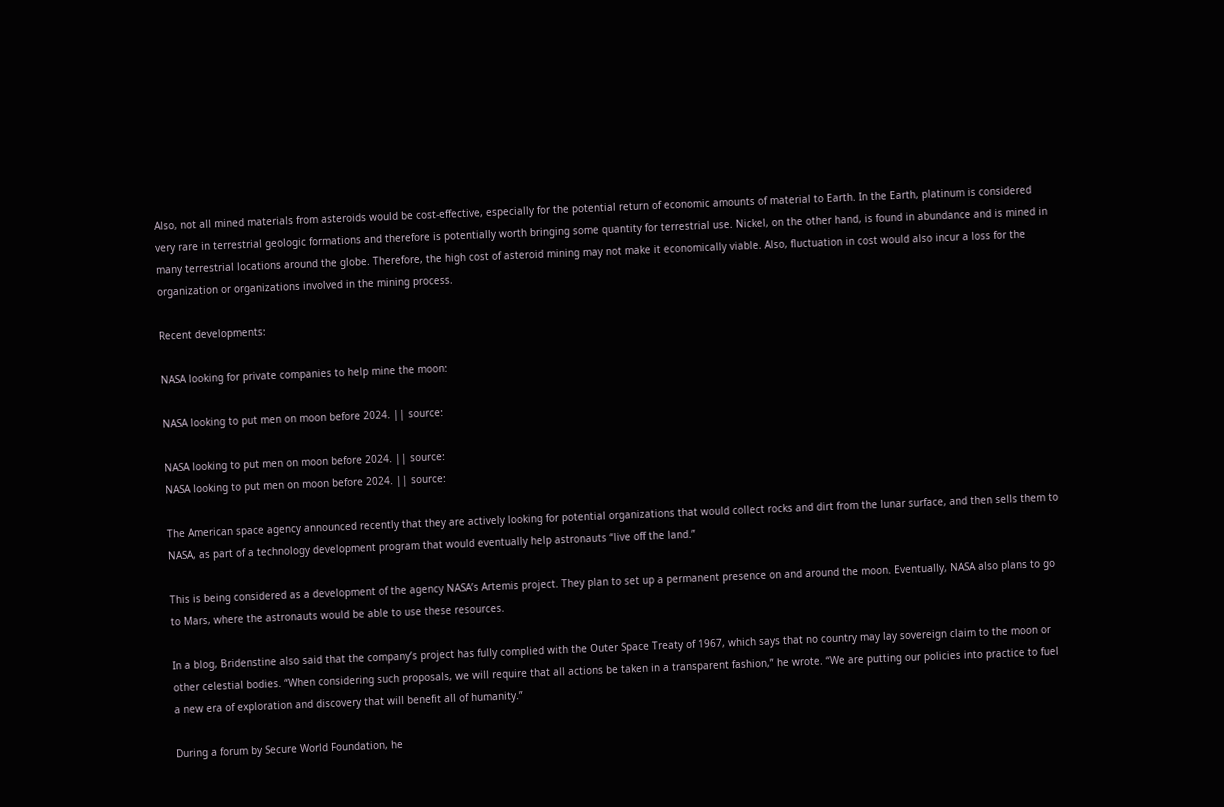Also, not all mined materials from asteroids would be cost-effective, especially for the potential return of economic amounts of material to Earth. In the Earth, platinum is considered very rare in terrestrial geologic formations and therefore is potentially worth bringing some quantity for terrestrial use. Nickel, on the other hand, is found in abundance and is mined in many terrestrial locations around the globe. Therefore, the high cost of asteroid mining may not make it economically viable. Also, fluctuation in cost would also incur a loss for the organization or organizations involved in the mining process.

Recent developments:

NASA looking for private companies to help mine the moon:

NASA looking to put men on moon before 2024. || source:

NASA looking to put men on moon before 2024. || source:
NASA looking to put men on moon before 2024. || source:

The American space agency announced recently that they are actively looking for potential organizations that would collect rocks and dirt from the lunar surface, and then sells them to NASA, as part of a technology development program that would eventually help astronauts “live off the land.”

This is being considered as a development of the agency NASA’s Artemis project. They plan to set up a permanent presence on and around the moon. Eventually, NASA also plans to go to Mars, where the astronauts would be able to use these resources.

In a blog, Bridenstine also said that the company’s project has fully complied with the Outer Space Treaty of 1967, which says that no country may lay sovereign claim to the moon or other celestial bodies. “When considering such proposals, we will require that all actions be taken in a transparent fashion,” he wrote. “We are putting our policies into practice to fuel a new era of exploration and discovery that will benefit all of humanity.”

During a forum by Secure World Foundation, he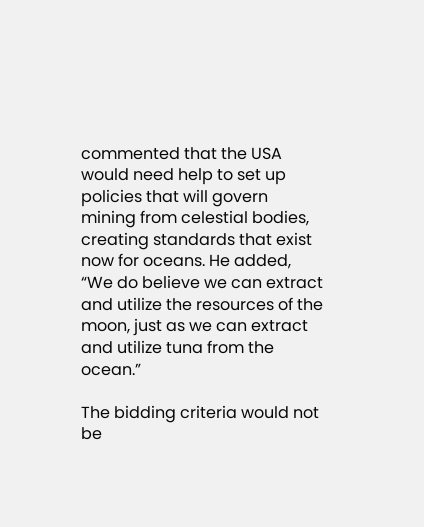commented that the USA would need help to set up policies that will govern mining from celestial bodies, creating standards that exist now for oceans. He added, “We do believe we can extract and utilize the resources of the moon, just as we can extract and utilize tuna from the ocean.”

The bidding criteria would not be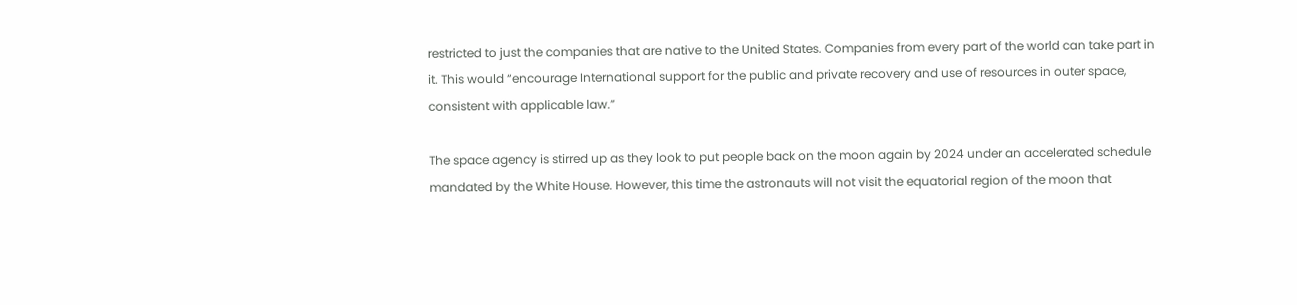restricted to just the companies that are native to the United States. Companies from every part of the world can take part in it. This would “encourage International support for the public and private recovery and use of resources in outer space, consistent with applicable law.”

The space agency is stirred up as they look to put people back on the moon again by 2024 under an accelerated schedule mandated by the White House. However, this time the astronauts will not visit the equatorial region of the moon that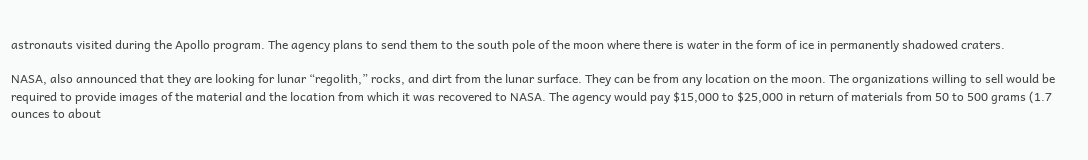astronauts visited during the Apollo program. The agency plans to send them to the south pole of the moon where there is water in the form of ice in permanently shadowed craters.

NASA, also announced that they are looking for lunar “regolith,” rocks, and dirt from the lunar surface. They can be from any location on the moon. The organizations willing to sell would be required to provide images of the material and the location from which it was recovered to NASA. The agency would pay $15,000 to $25,000 in return of materials from 50 to 500 grams (1.7 ounces to about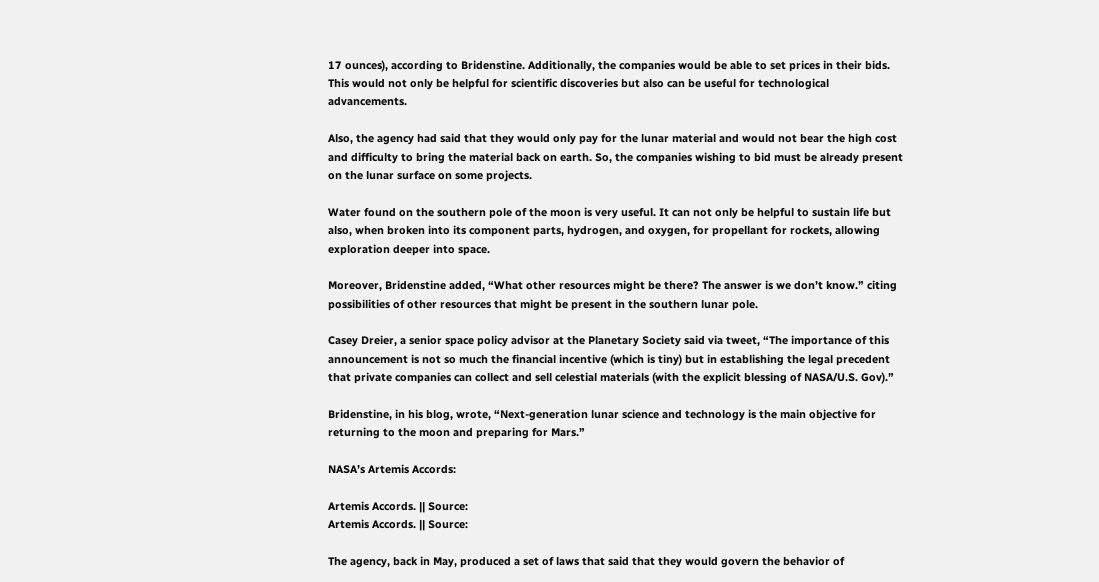17 ounces), according to Bridenstine. Additionally, the companies would be able to set prices in their bids. This would not only be helpful for scientific discoveries but also can be useful for technological advancements.

Also, the agency had said that they would only pay for the lunar material and would not bear the high cost and difficulty to bring the material back on earth. So, the companies wishing to bid must be already present on the lunar surface on some projects.

Water found on the southern pole of the moon is very useful. It can not only be helpful to sustain life but also, when broken into its component parts, hydrogen, and oxygen, for propellant for rockets, allowing exploration deeper into space.

Moreover, Bridenstine added, “What other resources might be there? The answer is we don’t know.” citing possibilities of other resources that might be present in the southern lunar pole.

Casey Dreier, a senior space policy advisor at the Planetary Society said via tweet, “The importance of this announcement is not so much the financial incentive (which is tiny) but in establishing the legal precedent that private companies can collect and sell celestial materials (with the explicit blessing of NASA/U.S. Gov).”

Bridenstine, in his blog, wrote, “Next-generation lunar science and technology is the main objective for returning to the moon and preparing for Mars.”

NASA’s Artemis Accords:

Artemis Accords. || Source:
Artemis Accords. || Source:

The agency, back in May, produced a set of laws that said that they would govern the behavior of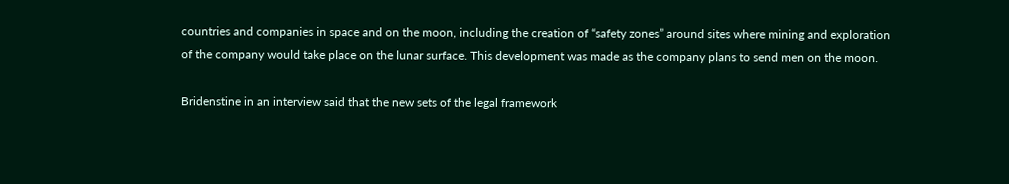countries and companies in space and on the moon, including the creation of “safety zones” around sites where mining and exploration of the company would take place on the lunar surface. This development was made as the company plans to send men on the moon.

Bridenstine in an interview said that the new sets of the legal framework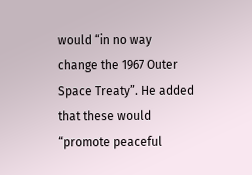would “in no way change the 1967 Outer Space Treaty”. He added that these would “promote peaceful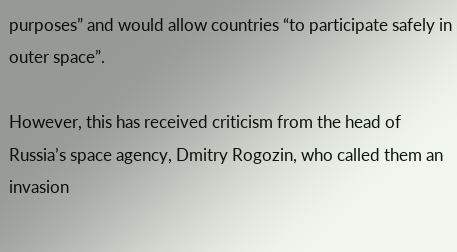purposes” and would allow countries “to participate safely in outer space”.

However, this has received criticism from the head of Russia’s space agency, Dmitry Rogozin, who called them an invasion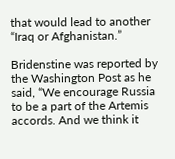that would lead to another “Iraq or Afghanistan.”

Bridenstine was reported by the Washington Post as he said, “We encourage Russia to be a part of the Artemis accords. And we think it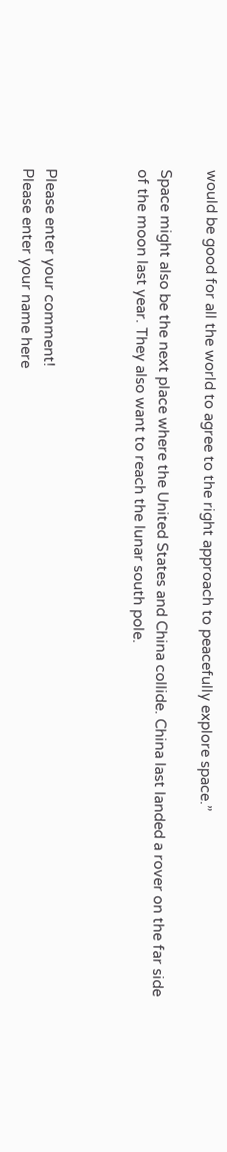would be good for all the world to agree to the right approach to peacefully explore space.”

Space might also be the next place where the United States and China collide. China last landed a rover on the far side of the moon last year. They also want to reach the lunar south pole.



Please enter your comment!
Please enter your name here